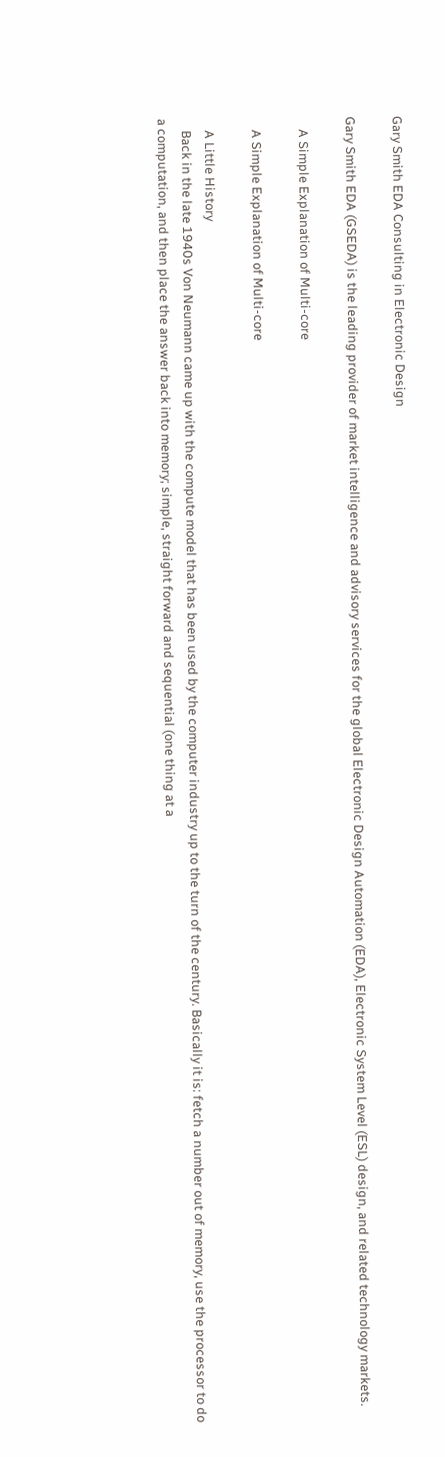Gary Smith EDA Consulting in Electronic Design

Gary Smith EDA (GSEDA) is the leading provider of market intelligence and advisory services for the global Electronic Design Automation (EDA), Electronic System Level (ESL) design, and related technology markets.

    A Simple Explanation of Multi-core

    A Simple Explanation of Multi-core

    A Little History
    Back in the late 1940s Von Neumann came up with the compute model that has been used by the computer industry up to the turn of the century. Basically it is: fetch a number out of memory, use the processor to do a computation, and then place the answer back into memory; simple, straight forward and sequential (one thing at a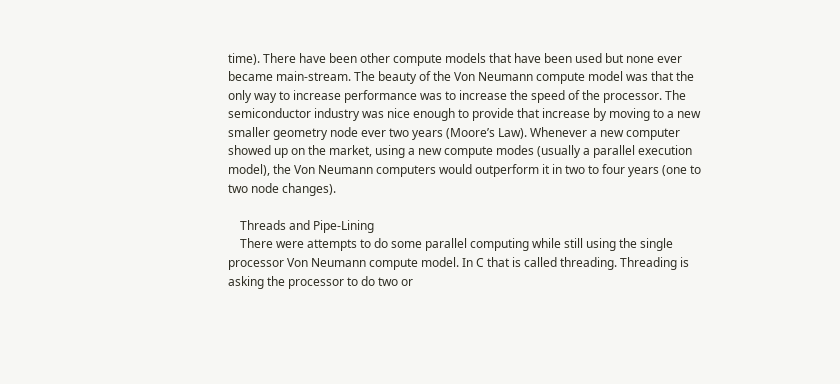time). There have been other compute models that have been used but none ever became main-stream. The beauty of the Von Neumann compute model was that the only way to increase performance was to increase the speed of the processor. The semiconductor industry was nice enough to provide that increase by moving to a new smaller geometry node ever two years (Moore’s Law). Whenever a new computer showed up on the market, using a new compute modes (usually a parallel execution model), the Von Neumann computers would outperform it in two to four years (one to two node changes).

    Threads and Pipe-Lining
    There were attempts to do some parallel computing while still using the single processor Von Neumann compute model. In C that is called threading. Threading is asking the processor to do two or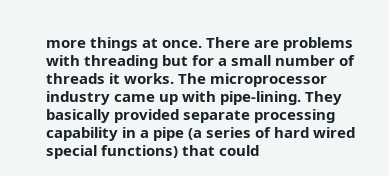more things at once. There are problems with threading but for a small number of threads it works. The microprocessor industry came up with pipe-lining. They basically provided separate processing capability in a pipe (a series of hard wired special functions) that could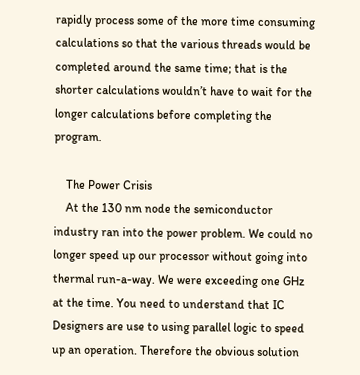rapidly process some of the more time consuming calculations so that the various threads would be completed around the same time; that is the shorter calculations wouldn’t have to wait for the longer calculations before completing the program.

    The Power Crisis
    At the 130 nm node the semiconductor industry ran into the power problem. We could no longer speed up our processor without going into thermal run-a-way. We were exceeding one GHz at the time. You need to understand that IC Designers are use to using parallel logic to speed up an operation. Therefore the obvious solution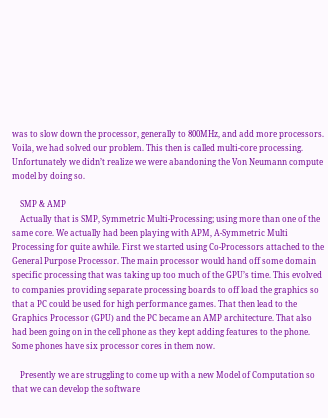was to slow down the processor, generally to 800MHz, and add more processors. Voila, we had solved our problem. This then is called multi-core processing. Unfortunately we didn’t realize we were abandoning the Von Neumann compute model by doing so.

    SMP & AMP
    Actually that is SMP, Symmetric Multi-Processing; using more than one of the same core. We actually had been playing with APM, A-Symmetric Multi Processing for quite awhile. First we started using Co-Processors attached to the General Purpose Processor. The main processor would hand off some domain specific processing that was taking up too much of the GPU’s time. This evolved to companies providing separate processing boards to off load the graphics so that a PC could be used for high performance games. That then lead to the Graphics Processor (GPU) and the PC became an AMP architecture. That also had been going on in the cell phone as they kept adding features to the phone. Some phones have six processor cores in them now.

    Presently we are struggling to come up with a new Model of Computation so that we can develop the software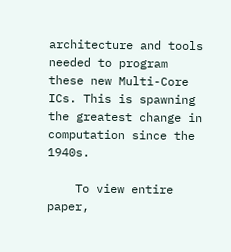architecture and tools needed to program these new Multi-Core ICs. This is spawning the greatest change in computation since the 1940s.

    To view entire paper,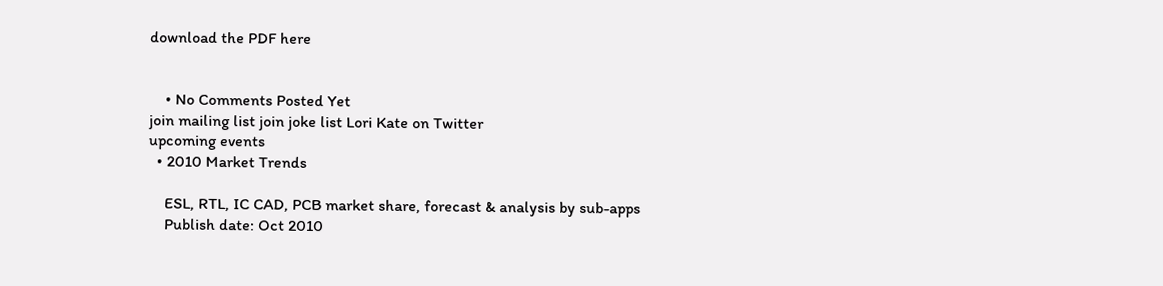download the PDF here


    • No Comments Posted Yet
join mailing list join joke list Lori Kate on Twitter
upcoming events
  • 2010 Market Trends

    ESL, RTL, IC CAD, PCB market share, forecast & analysis by sub-apps
    Publish date: Oct 2010